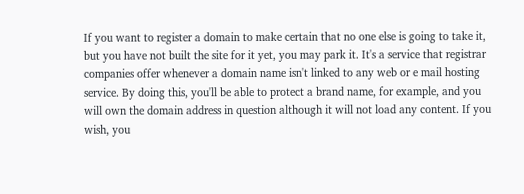If you want to register a domain to make certain that no one else is going to take it, but you have not built the site for it yet, you may park it. It's a service that registrar companies offer whenever a domain name isn't linked to any web or e mail hosting service. By doing this, you'll be able to protect a brand name, for example, and you will own the domain address in question although it will not load any content. If you wish, you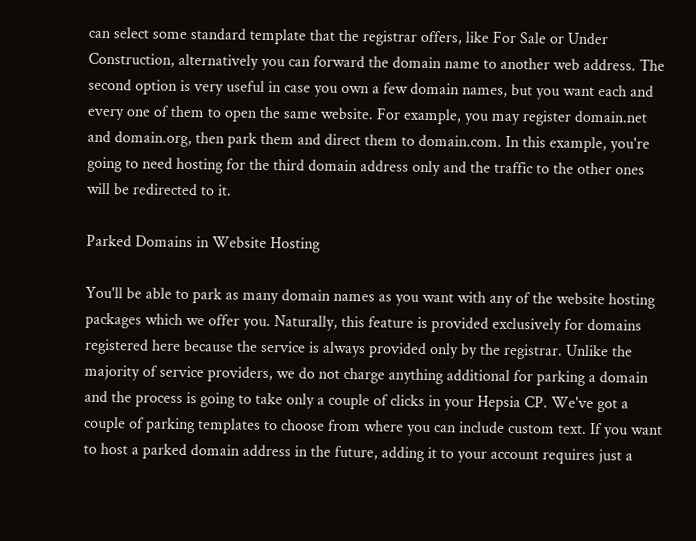can select some standard template that the registrar offers, like For Sale or Under Construction, alternatively you can forward the domain name to another web address. The second option is very useful in case you own a few domain names, but you want each and every one of them to open the same website. For example, you may register domain.net and domain.org, then park them and direct them to domain.com. In this example, you're going to need hosting for the third domain address only and the traffic to the other ones will be redirected to it.

Parked Domains in Website Hosting

You'll be able to park as many domain names as you want with any of the website hosting packages which we offer you. Naturally, this feature is provided exclusively for domains registered here because the service is always provided only by the registrar. Unlike the majority of service providers, we do not charge anything additional for parking a domain and the process is going to take only a couple of clicks in your Hepsia CP. We've got a couple of parking templates to choose from where you can include custom text. If you want to host a parked domain address in the future, adding it to your account requires just a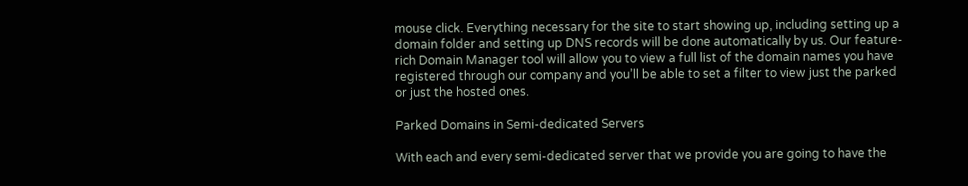mouse click. Everything necessary for the site to start showing up, including setting up a domain folder and setting up DNS records will be done automatically by us. Our feature-rich Domain Manager tool will allow you to view a full list of the domain names you have registered through our company and you’ll be able to set a filter to view just the parked or just the hosted ones.

Parked Domains in Semi-dedicated Servers

With each and every semi-dedicated server that we provide you are going to have the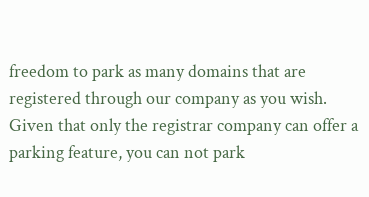freedom to park as many domains that are registered through our company as you wish. Given that only the registrar company can offer a parking feature, you can not park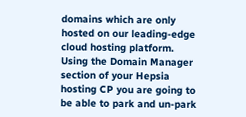domains which are only hosted on our leading-edge cloud hosting platform. Using the Domain Manager section of your Hepsia hosting CP you are going to be able to park and un-park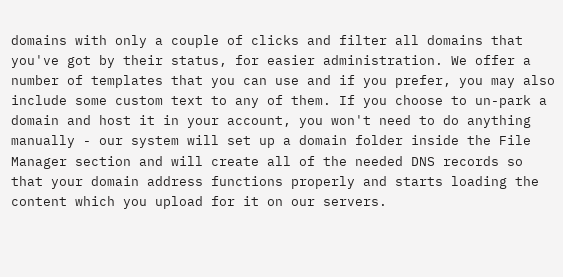domains with only a couple of clicks and filter all domains that you've got by their status, for easier administration. We offer a number of templates that you can use and if you prefer, you may also include some custom text to any of them. If you choose to un-park a domain and host it in your account, you won't need to do anything manually - our system will set up a domain folder inside the File Manager section and will create all of the needed DNS records so that your domain address functions properly and starts loading the content which you upload for it on our servers.